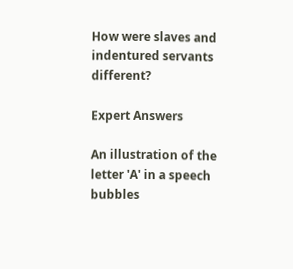How were slaves and indentured servants different?

Expert Answers

An illustration of the letter 'A' in a speech bubbles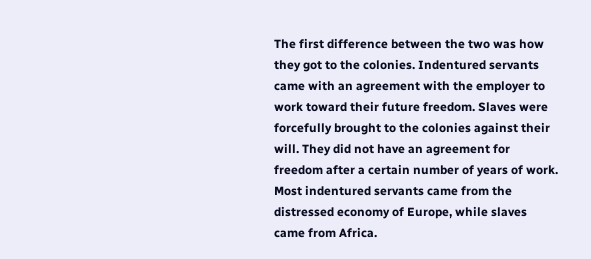The first difference between the two was how they got to the colonies. Indentured servants came with an agreement with the employer to work toward their future freedom. Slaves were forcefully brought to the colonies against their will. They did not have an agreement for freedom after a certain number of years of work. Most indentured servants came from the distressed economy of Europe, while slaves came from Africa.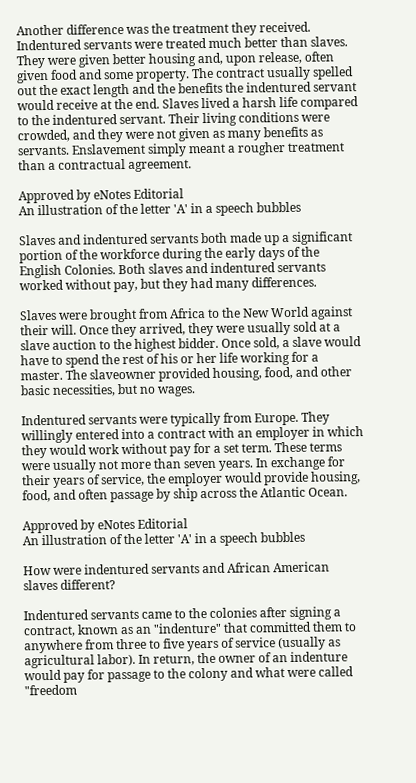Another difference was the treatment they received. Indentured servants were treated much better than slaves. They were given better housing and, upon release, often given food and some property. The contract usually spelled out the exact length and the benefits the indentured servant would receive at the end. Slaves lived a harsh life compared to the indentured servant. Their living conditions were crowded, and they were not given as many benefits as servants. Enslavement simply meant a rougher treatment than a contractual agreement.

Approved by eNotes Editorial
An illustration of the letter 'A' in a speech bubbles

Slaves and indentured servants both made up a significant portion of the workforce during the early days of the English Colonies. Both slaves and indentured servants worked without pay, but they had many differences.

Slaves were brought from Africa to the New World against their will. Once they arrived, they were usually sold at a slave auction to the highest bidder. Once sold, a slave would have to spend the rest of his or her life working for a master. The slaveowner provided housing, food, and other basic necessities, but no wages.

Indentured servants were typically from Europe. They willingly entered into a contract with an employer in which they would work without pay for a set term. These terms were usually not more than seven years. In exchange for their years of service, the employer would provide housing, food, and often passage by ship across the Atlantic Ocean.

Approved by eNotes Editorial
An illustration of the letter 'A' in a speech bubbles

How were indentured servants and African American slaves different?

Indentured servants came to the colonies after signing a contract, known as an "indenture" that committed them to anywhere from three to five years of service (usually as agricultural labor). In return, the owner of an indenture would pay for passage to the colony and what were called "freedom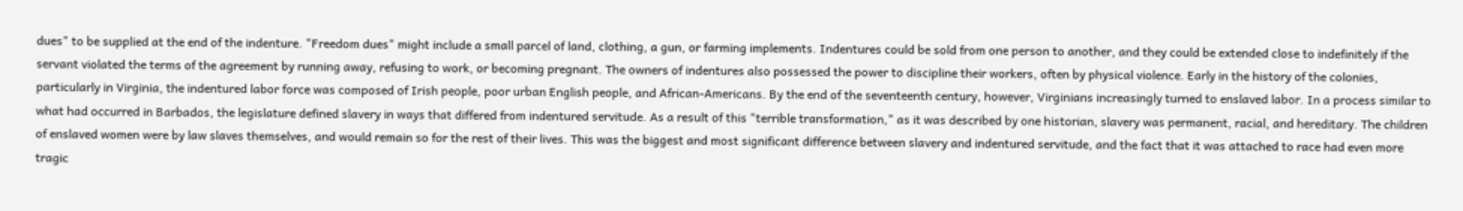dues" to be supplied at the end of the indenture. "Freedom dues" might include a small parcel of land, clothing, a gun, or farming implements. Indentures could be sold from one person to another, and they could be extended close to indefinitely if the servant violated the terms of the agreement by running away, refusing to work, or becoming pregnant. The owners of indentures also possessed the power to discipline their workers, often by physical violence. Early in the history of the colonies, particularly in Virginia, the indentured labor force was composed of Irish people, poor urban English people, and African-Americans. By the end of the seventeenth century, however, Virginians increasingly turned to enslaved labor. In a process similar to what had occurred in Barbados, the legislature defined slavery in ways that differed from indentured servitude. As a result of this "terrible transformation," as it was described by one historian, slavery was permanent, racial, and hereditary. The children of enslaved women were by law slaves themselves, and would remain so for the rest of their lives. This was the biggest and most significant difference between slavery and indentured servitude, and the fact that it was attached to race had even more tragic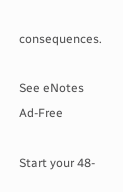consequences.

See eNotes Ad-Free

Start your 48-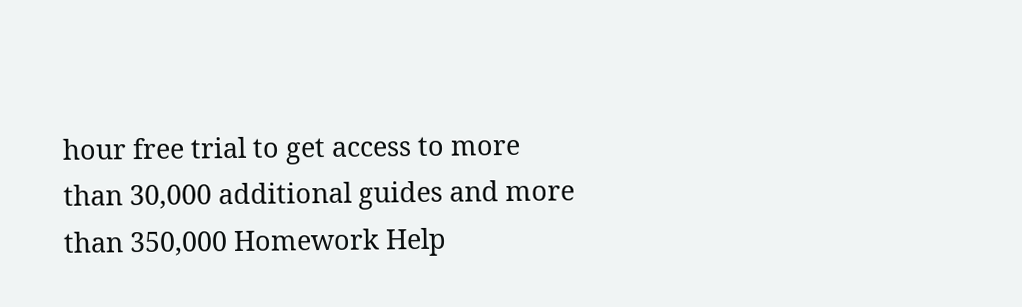hour free trial to get access to more than 30,000 additional guides and more than 350,000 Homework Help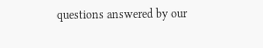questions answered by our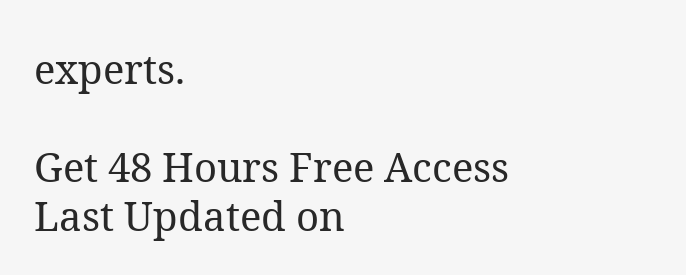experts.

Get 48 Hours Free Access
Last Updated on